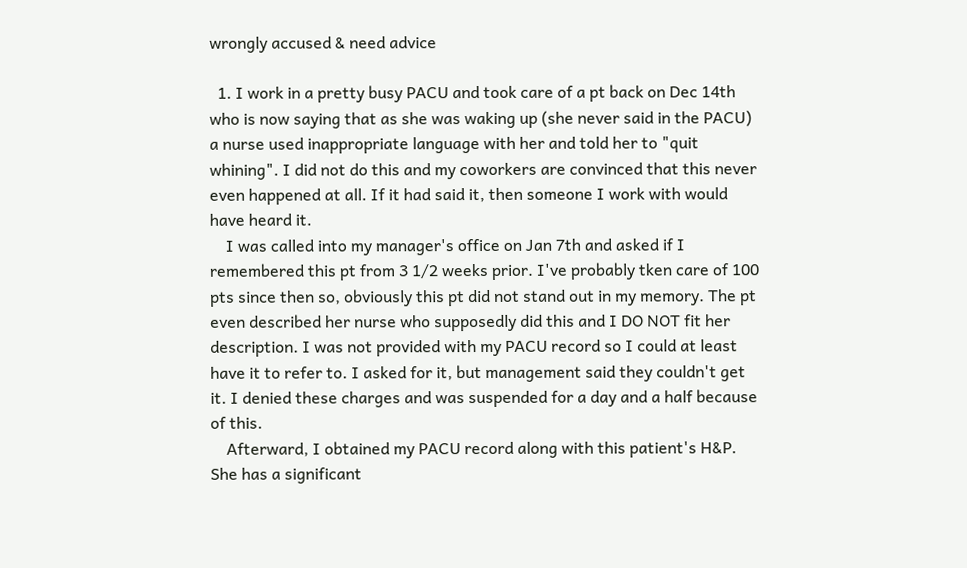wrongly accused & need advice

  1. I work in a pretty busy PACU and took care of a pt back on Dec 14th who is now saying that as she was waking up (she never said in the PACU) a nurse used inappropriate language with her and told her to "quit whining". I did not do this and my coworkers are convinced that this never even happened at all. If it had said it, then someone I work with would have heard it.
    I was called into my manager's office on Jan 7th and asked if I remembered this pt from 3 1/2 weeks prior. I've probably tken care of 100 pts since then so, obviously this pt did not stand out in my memory. The pt even described her nurse who supposedly did this and I DO NOT fit her description. I was not provided with my PACU record so I could at least have it to refer to. I asked for it, but management said they couldn't get it. I denied these charges and was suspended for a day and a half because of this.
    Afterward, I obtained my PACU record along with this patient's H&P. She has a significant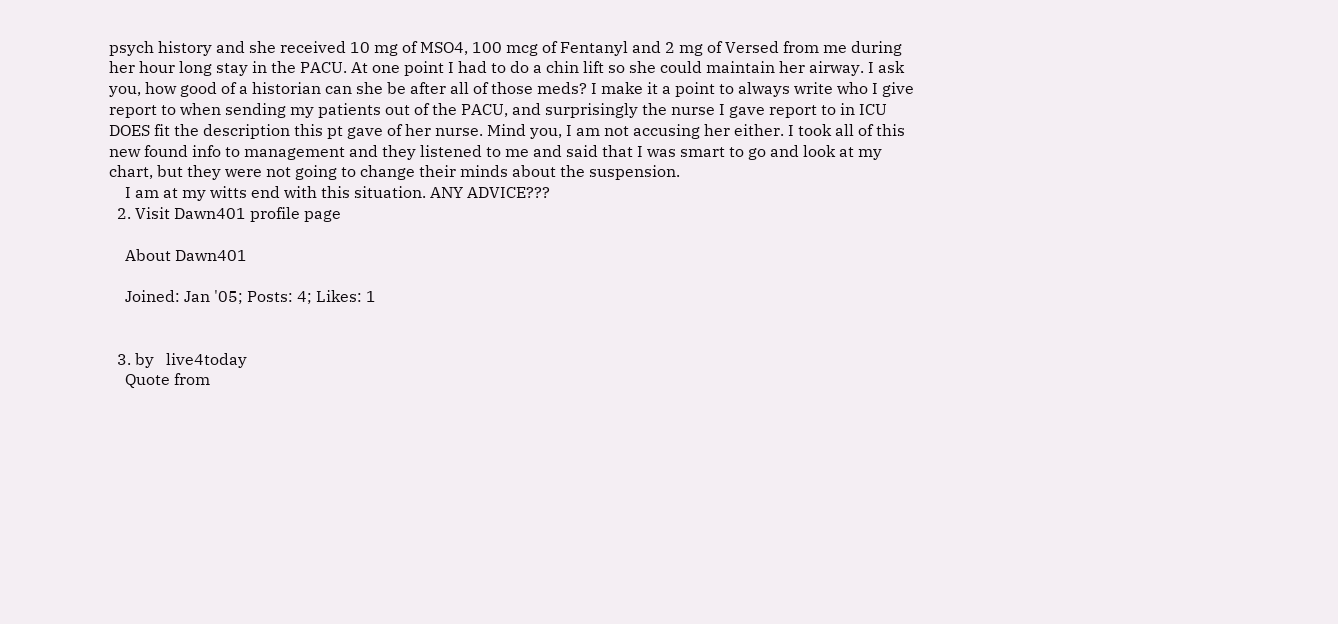psych history and she received 10 mg of MSO4, 100 mcg of Fentanyl and 2 mg of Versed from me during her hour long stay in the PACU. At one point I had to do a chin lift so she could maintain her airway. I ask you, how good of a historian can she be after all of those meds? I make it a point to always write who I give report to when sending my patients out of the PACU, and surprisingly the nurse I gave report to in ICU DOES fit the description this pt gave of her nurse. Mind you, I am not accusing her either. I took all of this new found info to management and they listened to me and said that I was smart to go and look at my chart, but they were not going to change their minds about the suspension.
    I am at my witts end with this situation. ANY ADVICE???
  2. Visit Dawn401 profile page

    About Dawn401

    Joined: Jan '05; Posts: 4; Likes: 1


  3. by   live4today
    Quote from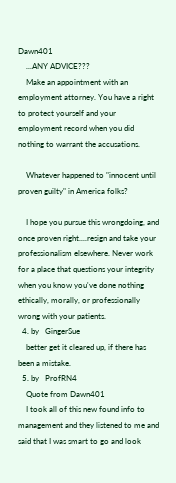Dawn401
    ...ANY ADVICE???
    Make an appointment with an employment attorney. You have a right to protect yourself and your employment record when you did nothing to warrant the accusations.

    Whatever happened to "innocent until proven guilty" in America folks?

    I hope you pursue this wrongdoing, and once proven right....resign and take your professionalism elsewhere. Never work for a place that questions your integrity when you know you've done nothing ethically, morally, or professionally wrong with your patients.
  4. by   GingerSue
    better get it cleared up, if there has been a mistake.
  5. by   ProfRN4
    Quote from Dawn401
    I took all of this new found info to management and they listened to me and said that I was smart to go and look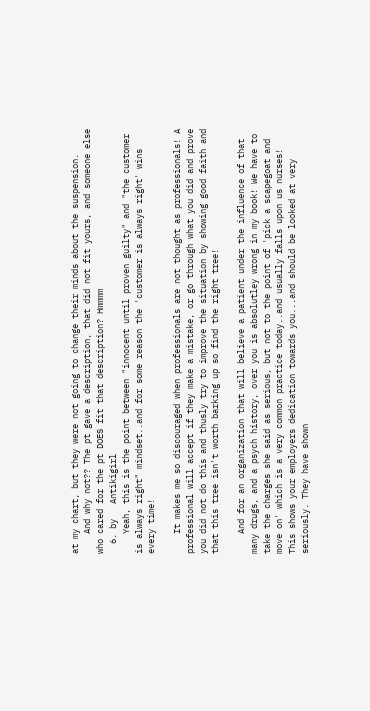at my chart, but they were not going to change their minds about the suspension.
    And why not?? The pt gave a description, that did not fit yours, and someone else who cared for the pt DOES fit that description? Hmmmm
  6. by   Antikigirl
    Yeah, this is the point between "innocent until proven guilty" and "the customer is always right" mindset..and for some reason the 'customer is always right' wins every time!

    It makes me so discouraged when professionals are not thought as professionals! A professional will accept if they make a mistake, or go through what you did and prove you did not do this and thusly try to improve the situation by showing good faith and that this tree isn't worth barking up so find the right tree!

    And for an organization that will believe a patient under the influence of that many drugs, and a psych history, over you is absolutley wrong in my book! We have to take the charges she said as serious, but not to the point of 'pick a scapegoat and move on' which is a very common practice today..and usually falls upon us nurses! This shows your employers dedication towards you...and should be looked at very seriously. They have shown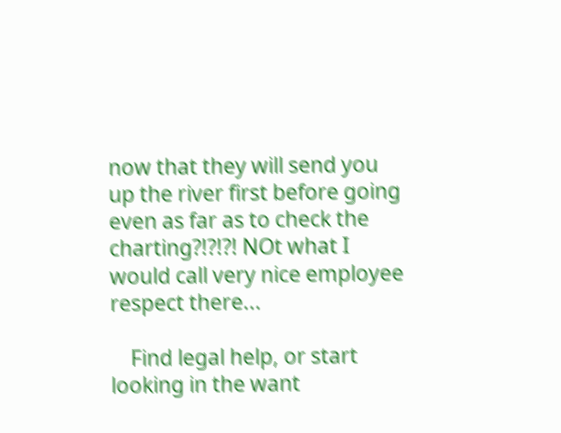now that they will send you up the river first before going even as far as to check the charting?!?!?! NOt what I would call very nice employee respect there...

    Find legal help, or start looking in the want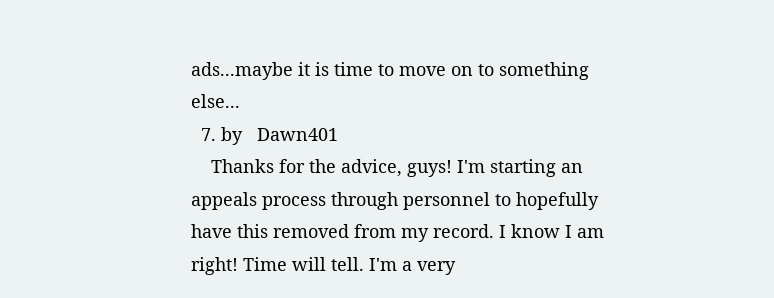ads...maybe it is time to move on to something else...
  7. by   Dawn401
    Thanks for the advice, guys! I'm starting an appeals process through personnel to hopefully have this removed from my record. I know I am right! Time will tell. I'm a very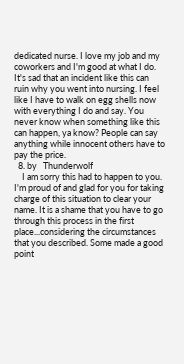dedicated nurse. I love my job and my coworkers and I'm good at what I do. It's sad that an incident like this can ruin why you went into nursing. I feel like I have to walk on egg shells now with everything I do and say. You never know when something like this can happen, ya know? People can say anything while innocent others have to pay the price.
  8. by   Thunderwolf
    I am sorry this had to happen to you. I'm proud of and glad for you for taking charge of this situation to clear your name. It is a shame that you have to go through this process in the first place...considering the circumstances that you described. Some made a good point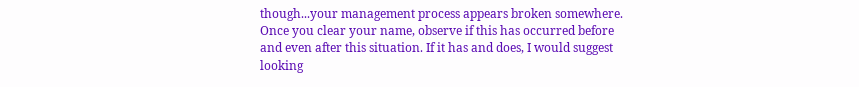though...your management process appears broken somewhere. Once you clear your name, observe if this has occurred before and even after this situation. If it has and does, I would suggest looking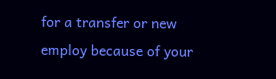for a transfer or new employ because of your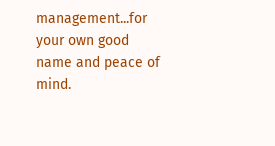management...for your own good name and peace of mind.